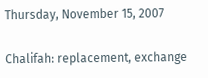Thursday, November 15, 2007

Chalifah: replacement, exchange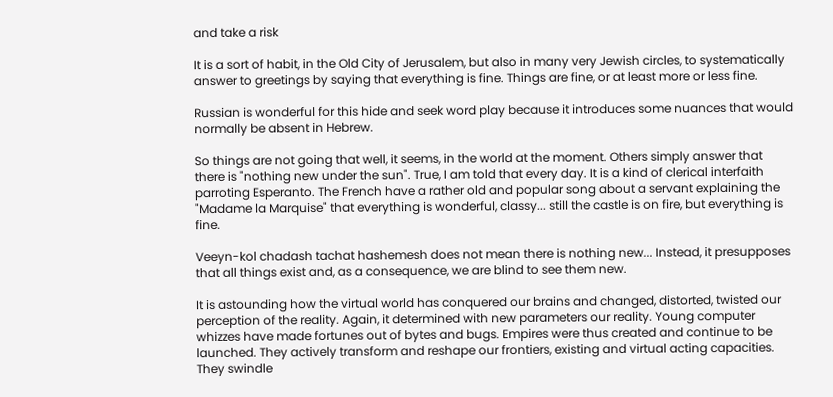and take a risk

It is a sort of habit, in the Old City of Jerusalem, but also in many very Jewish circles, to systematically answer to greetings by saying that everything is fine. Things are fine, or at least more or less fine.

Russian is wonderful for this hide and seek word play because it introduces some nuances that would normally be absent in Hebrew.

So things are not going that well, it seems, in the world at the moment. Others simply answer that there is "nothing new under the sun". True, I am told that every day. It is a kind of clerical interfaith parroting Esperanto. The French have a rather old and popular song about a servant explaining the "Madame la Marquise" that everything is wonderful, classy... still the castle is on fire, but everything is fine.

Veeyn-kol chadash tachat hashemesh does not mean there is nothing new... Instead, it presupposes that all things exist and, as a consequence, we are blind to see them new.

It is astounding how the virtual world has conquered our brains and changed, distorted, twisted our perception of the reality. Again, it determined with new parameters our reality. Young computer whizzes have made fortunes out of bytes and bugs. Empires were thus created and continue to be launched. They actively transform and reshape our frontiers, existing and virtual acting capacities. They swindle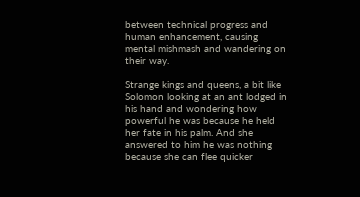between technical progress and human enhancement, causing mental mishmash and wandering on their way.

Strange kings and queens, a bit like Solomon looking at an ant lodged in his hand and wondering how powerful he was because he held her fate in his palm. And she answered to him he was nothing because she can flee quicker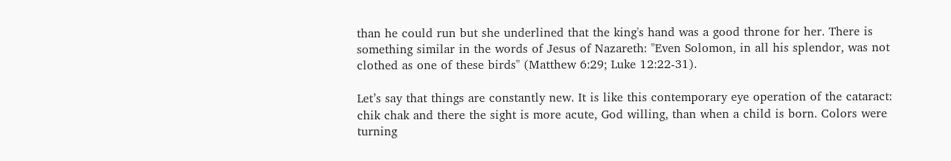than he could run but she underlined that the king's hand was a good throne for her. There is something similar in the words of Jesus of Nazareth: "Even Solomon, in all his splendor, was not clothed as one of these birds" (Matthew 6:29; Luke 12:22-31).

Let’s say that things are constantly new. It is like this contemporary eye operation of the cataract: chik chak and there the sight is more acute, God willing, than when a child is born. Colors were turning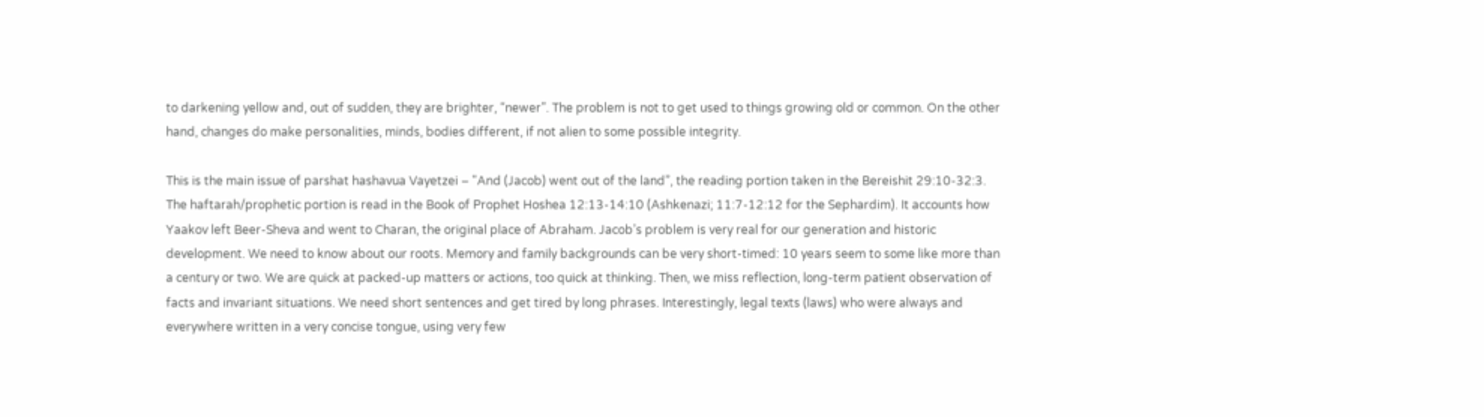to darkening yellow and, out of sudden, they are brighter, “newer”. The problem is not to get used to things growing old or common. On the other hand, changes do make personalities, minds, bodies different, if not alien to some possible integrity.

This is the main issue of parshat hashavua Vayetzei – "And (Jacob) went out of the land”, the reading portion taken in the Bereishit 29:10-32:3. The haftarah/prophetic portion is read in the Book of Prophet Hoshea 12:13-14:10 (Ashkenazi; 11:7-12:12 for the Sephardim). It accounts how Yaakov left Beer-Sheva and went to Charan, the original place of Abraham. Jacob’s problem is very real for our generation and historic development. We need to know about our roots. Memory and family backgrounds can be very short-timed: 10 years seem to some like more than a century or two. We are quick at packed-up matters or actions, too quick at thinking. Then, we miss reflection, long-term patient observation of facts and invariant situations. We need short sentences and get tired by long phrases. Interestingly, legal texts (laws) who were always and everywhere written in a very concise tongue, using very few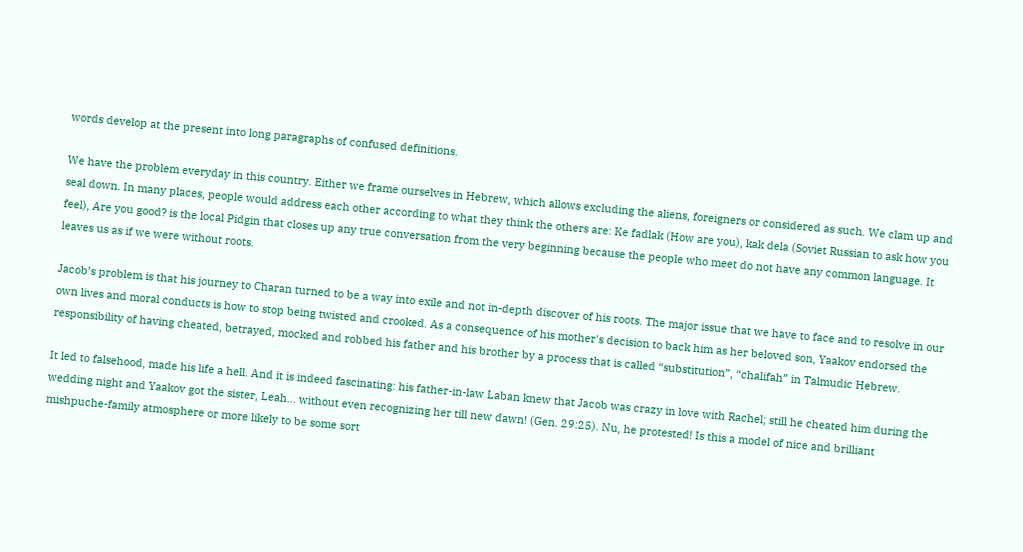words develop at the present into long paragraphs of confused definitions.

We have the problem everyday in this country. Either we frame ourselves in Hebrew, which allows excluding the aliens, foreigners or considered as such. We clam up and seal down. In many places, people would address each other according to what they think the others are: Ke fadlak (How are you), kak dela (Soviet Russian to ask how you feel), Are you good? is the local Pidgin that closes up any true conversation from the very beginning because the people who meet do not have any common language. It leaves us as if we were without roots.

Jacob’s problem is that his journey to Charan turned to be a way into exile and not in-depth discover of his roots. The major issue that we have to face and to resolve in our own lives and moral conducts is how to stop being twisted and crooked. As a consequence of his mother's decision to back him as her beloved son, Yaakov endorsed the responsibility of having cheated, betrayed, mocked and robbed his father and his brother by a process that is called “substitution”, “chalifah” in Talmudic Hebrew.

It led to falsehood, made his life a hell. And it is indeed fascinating: his father-in-law Laban knew that Jacob was crazy in love with Rachel; still he cheated him during the wedding night and Yaakov got the sister, Leah… without even recognizing her till new dawn! (Gen. 29:25). Nu, he protested! Is this a model of nice and brilliant mishpuche-family atmosphere or more likely to be some sort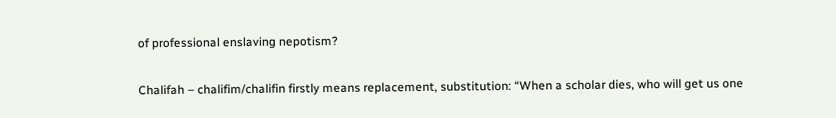of professional enslaving nepotism?

Chalifah – chalifim/chalifin firstly means replacement, substitution: “When a scholar dies, who will get us one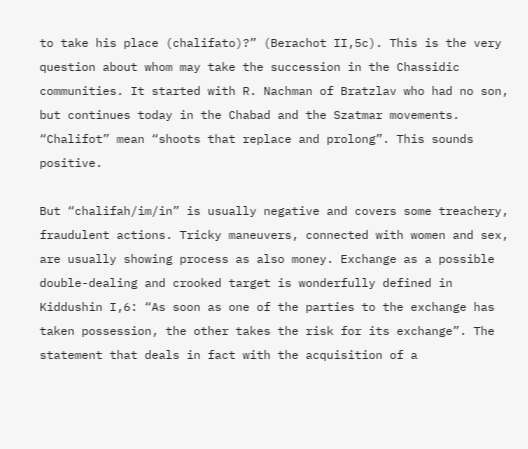to take his place (chalifato)?” (Berachot II,5c). This is the very question about whom may take the succession in the Chassidic communities. It started with R. Nachman of Bratzlav who had no son, but continues today in the Chabad and the Szatmar movements. “Chalifot” mean “shoots that replace and prolong”. This sounds positive.

But “chalifah/im/in” is usually negative and covers some treachery, fraudulent actions. Tricky maneuvers, connected with women and sex, are usually showing process as also money. Exchange as a possible double-dealing and crooked target is wonderfully defined in Kiddushin I,6: “As soon as one of the parties to the exchange has taken possession, the other takes the risk for its exchange”. The statement that deals in fact with the acquisition of a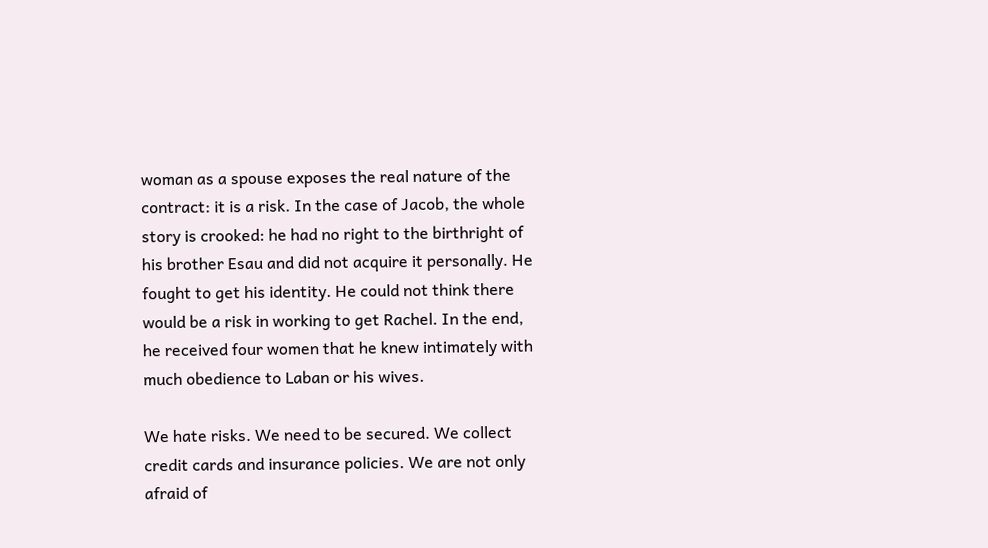woman as a spouse exposes the real nature of the contract: it is a risk. In the case of Jacob, the whole story is crooked: he had no right to the birthright of his brother Esau and did not acquire it personally. He fought to get his identity. He could not think there would be a risk in working to get Rachel. In the end, he received four women that he knew intimately with much obedience to Laban or his wives.

We hate risks. We need to be secured. We collect credit cards and insurance policies. We are not only afraid of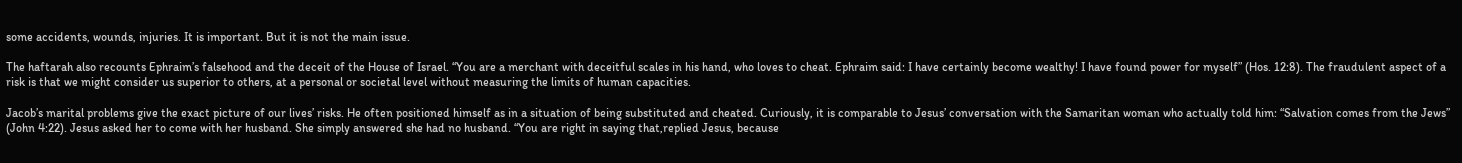some accidents, wounds, injuries. It is important. But it is not the main issue.

The haftarah also recounts Ephraim’s falsehood and the deceit of the House of Israel. “You are a merchant with deceitful scales in his hand, who loves to cheat. Ephraim said: I have certainly become wealthy! I have found power for myself” (Hos. 12:8). The fraudulent aspect of a risk is that we might consider us superior to others, at a personal or societal level without measuring the limits of human capacities.

Jacob’s marital problems give the exact picture of our lives’ risks. He often positioned himself as in a situation of being substituted and cheated. Curiously, it is comparable to Jesus’ conversation with the Samaritan woman who actually told him: “Salvation comes from the Jews” (John 4:22). Jesus asked her to come with her husband. She simply answered she had no husband. “You are right in saying that,replied Jesus, because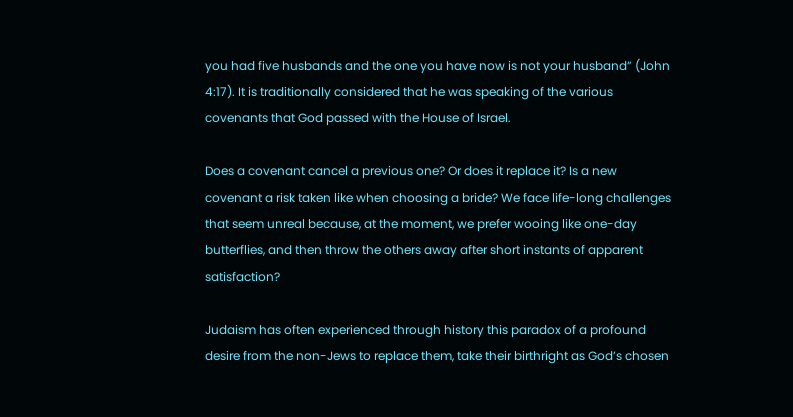you had five husbands and the one you have now is not your husband” (John 4:17). It is traditionally considered that he was speaking of the various covenants that God passed with the House of Israel.

Does a covenant cancel a previous one? Or does it replace it? Is a new covenant a risk taken like when choosing a bride? We face life-long challenges that seem unreal because, at the moment, we prefer wooing like one-day butterflies, and then throw the others away after short instants of apparent satisfaction?

Judaism has often experienced through history this paradox of a profound desire from the non-Jews to replace them, take their birthright as God’s chosen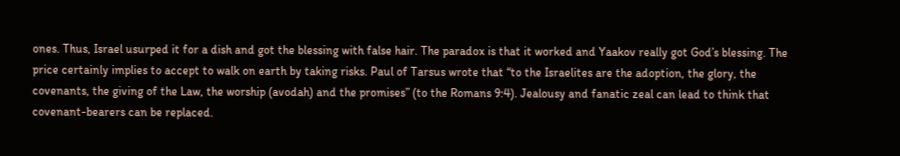ones. Thus, Israel usurped it for a dish and got the blessing with false hair. The paradox is that it worked and Yaakov really got God’s blessing. The price certainly implies to accept to walk on earth by taking risks. Paul of Tarsus wrote that “to the Israelites are the adoption, the glory, the covenants, the giving of the Law, the worship (avodah) and the promises” (to the Romans 9:4). Jealousy and fanatic zeal can lead to think that covenant-bearers can be replaced.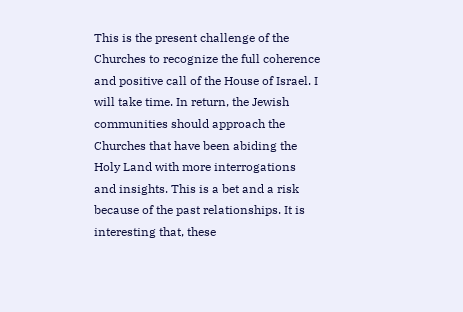This is the present challenge of the Churches to recognize the full coherence and positive call of the House of Israel. I will take time. In return, the Jewish communities should approach the Churches that have been abiding the Holy Land with more interrogations and insights. This is a bet and a risk because of the past relationships. It is interesting that, these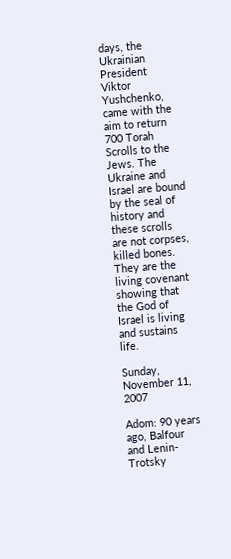days, the Ukrainian President Viktor Yushchenko, came with the aim to return 700 Torah Scrolls to the Jews. The Ukraine and Israel are bound by the seal of history and these scrolls are not corpses, killed bones. They are the living covenant showing that the God of Israel is living and sustains life.

Sunday, November 11, 2007

Adom: 90 years ago, Balfour and Lenin-Trotsky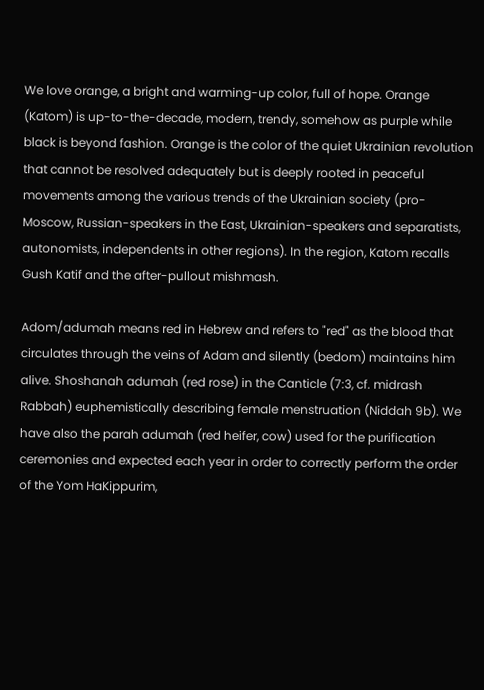We love orange, a bright and warming-up color, full of hope. Orange (Katom) is up-to-the-decade, modern, trendy, somehow as purple while black is beyond fashion. Orange is the color of the quiet Ukrainian revolution that cannot be resolved adequately but is deeply rooted in peaceful movements among the various trends of the Ukrainian society (pro-Moscow, Russian-speakers in the East, Ukrainian-speakers and separatists, autonomists, independents in other regions). In the region, Katom recalls Gush Katif and the after-pullout mishmash.

Adom/adumah means red in Hebrew and refers to "red" as the blood that circulates through the veins of Adam and silently (bedom) maintains him alive. Shoshanah adumah (red rose) in the Canticle (7:3, cf. midrash Rabbah) euphemistically describing female menstruation (Niddah 9b). We have also the parah adumah (red heifer, cow) used for the purification ceremonies and expected each year in order to correctly perform the order of the Yom HaKippurim,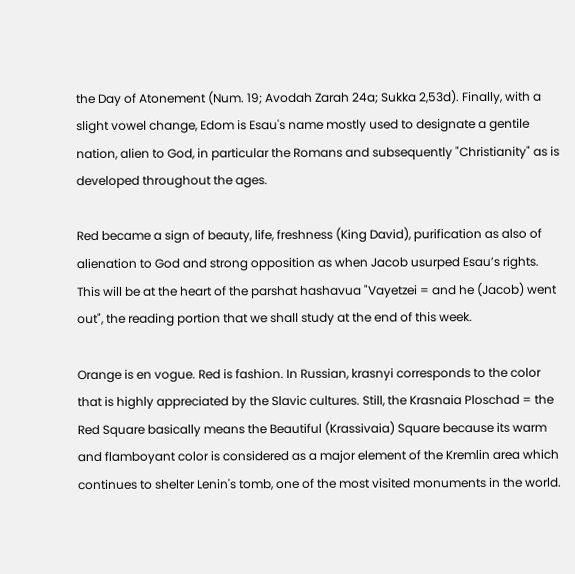the Day of Atonement (Num. 19; Avodah Zarah 24a; Sukka 2,53d). Finally, with a slight vowel change, Edom is Esau's name mostly used to designate a gentile nation, alien to God, in particular the Romans and subsequently "Christianity" as is developed throughout the ages.

Red became a sign of beauty, life, freshness (King David), purification as also of alienation to God and strong opposition as when Jacob usurped Esau’s rights. This will be at the heart of the parshat hashavua "Vayetzei = and he (Jacob) went out", the reading portion that we shall study at the end of this week.

Orange is en vogue. Red is fashion. In Russian, krasnyi corresponds to the color that is highly appreciated by the Slavic cultures. Still, the Krasnaia Ploschad = the Red Square basically means the Beautiful (Krassivaia) Square because its warm and flamboyant color is considered as a major element of the Kremlin area which continues to shelter Lenin's tomb, one of the most visited monuments in the world.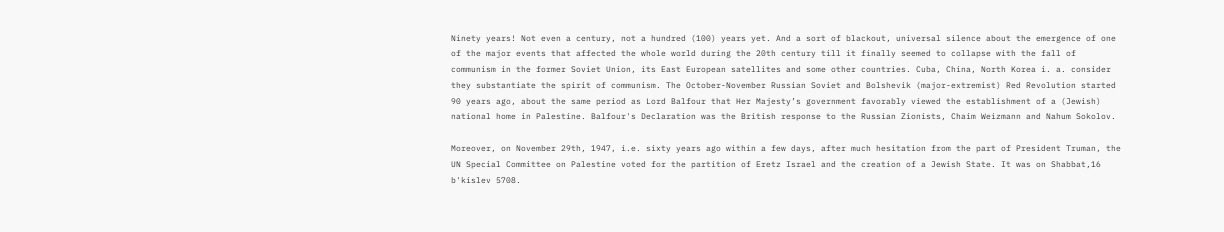Ninety years! Not even a century, not a hundred (100) years yet. And a sort of blackout, universal silence about the emergence of one of the major events that affected the whole world during the 20th century till it finally seemed to collapse with the fall of communism in the former Soviet Union, its East European satellites and some other countries. Cuba, China, North Korea i. a. consider they substantiate the spirit of communism. The October-November Russian Soviet and Bolshevik (major-extremist) Red Revolution started 90 years ago, about the same period as Lord Balfour that Her Majesty’s government favorably viewed the establishment of a (Jewish) national home in Palestine. Balfour's Declaration was the British response to the Russian Zionists, Chaim Weizmann and Nahum Sokolov.

Moreover, on November 29th, 1947, i.e. sixty years ago within a few days, after much hesitation from the part of President Truman, the UN Special Committee on Palestine voted for the partition of Eretz Israel and the creation of a Jewish State. It was on Shabbat,16 b'kislev 5708.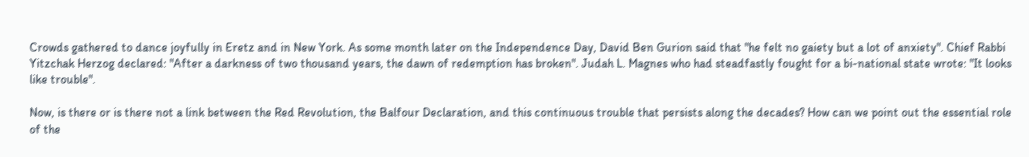Crowds gathered to dance joyfully in Eretz and in New York. As some month later on the Independence Day, David Ben Gurion said that "he felt no gaiety but a lot of anxiety". Chief Rabbi Yitzchak Herzog declared: "After a darkness of two thousand years, the dawn of redemption has broken". Judah L. Magnes who had steadfastly fought for a bi-national state wrote: "It looks like trouble".

Now, is there or is there not a link between the Red Revolution, the Balfour Declaration, and this continuous trouble that persists along the decades? How can we point out the essential role of the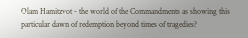Olam Hamitzvot - the world of the Commandments as showing this particular dawn of redemption beyond times of tragedies?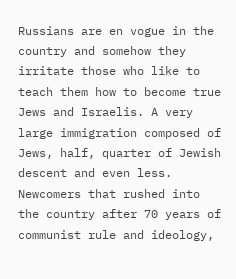Russians are en vogue in the country and somehow they irritate those who like to teach them how to become true Jews and Israelis. A very large immigration composed of Jews, half, quarter of Jewish descent and even less. Newcomers that rushed into the country after 70 years of communist rule and ideology,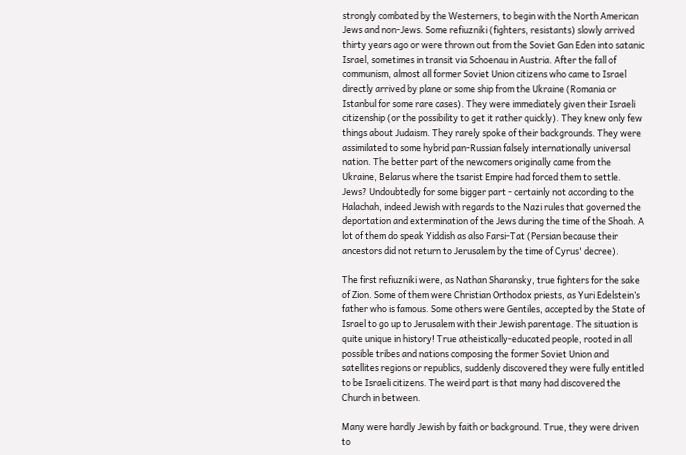strongly combated by the Westerners, to begin with the North American Jews and non-Jews. Some refiuzniki (fighters, resistants) slowly arrived thirty years ago or were thrown out from the Soviet Gan Eden into satanic Israel, sometimes in transit via Schoenau in Austria. After the fall of communism, almost all former Soviet Union citizens who came to Israel directly arrived by plane or some ship from the Ukraine (Romania or Istanbul for some rare cases). They were immediately given their Israeli citizenship (or the possibility to get it rather quickly). They knew only few things about Judaism. They rarely spoke of their backgrounds. They were assimilated to some hybrid pan-Russian falsely internationally universal nation. The better part of the newcomers originally came from the Ukraine, Belarus where the tsarist Empire had forced them to settle. Jews? Undoubtedly for some bigger part - certainly not according to the Halachah, indeed Jewish with regards to the Nazi rules that governed the deportation and extermination of the Jews during the time of the Shoah. A lot of them do speak Yiddish as also Farsi-Tat (Persian because their ancestors did not return to Jerusalem by the time of Cyrus' decree).

The first refiuzniki were, as Nathan Sharansky, true fighters for the sake of Zion. Some of them were Christian Orthodox priests, as Yuri Edelstein’s father who is famous. Some others were Gentiles, accepted by the State of Israel to go up to Jerusalem with their Jewish parentage. The situation is quite unique in history! True atheistically-educated people, rooted in all possible tribes and nations composing the former Soviet Union and satellites regions or republics, suddenly discovered they were fully entitled to be Israeli citizens. The weird part is that many had discovered the Church in between.

Many were hardly Jewish by faith or background. True, they were driven to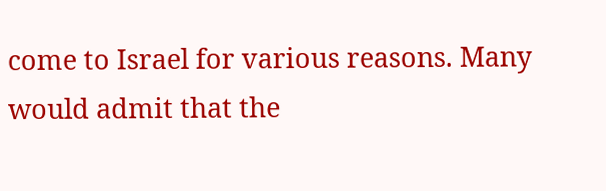come to Israel for various reasons. Many would admit that the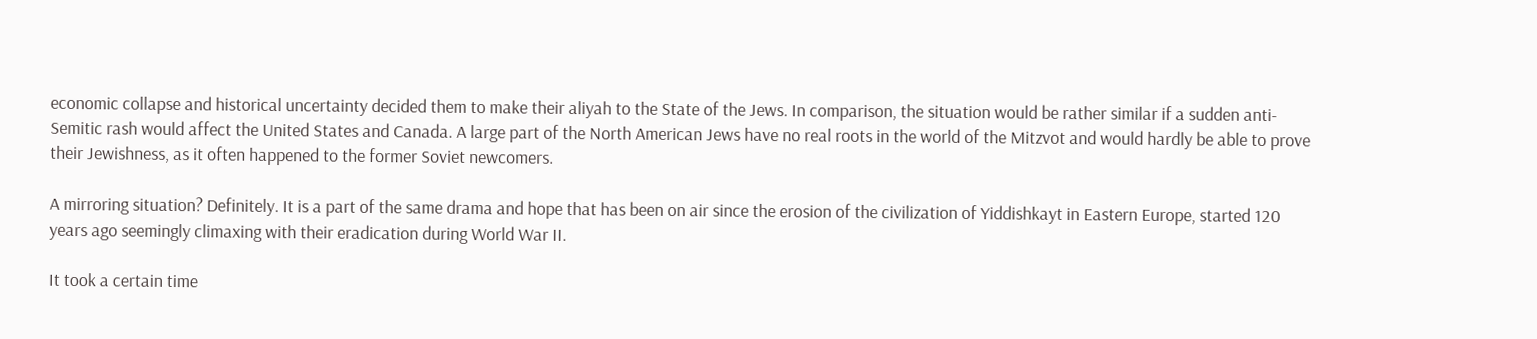economic collapse and historical uncertainty decided them to make their aliyah to the State of the Jews. In comparison, the situation would be rather similar if a sudden anti-Semitic rash would affect the United States and Canada. A large part of the North American Jews have no real roots in the world of the Mitzvot and would hardly be able to prove their Jewishness, as it often happened to the former Soviet newcomers.

A mirroring situation? Definitely. It is a part of the same drama and hope that has been on air since the erosion of the civilization of Yiddishkayt in Eastern Europe, started 120 years ago seemingly climaxing with their eradication during World War II.

It took a certain time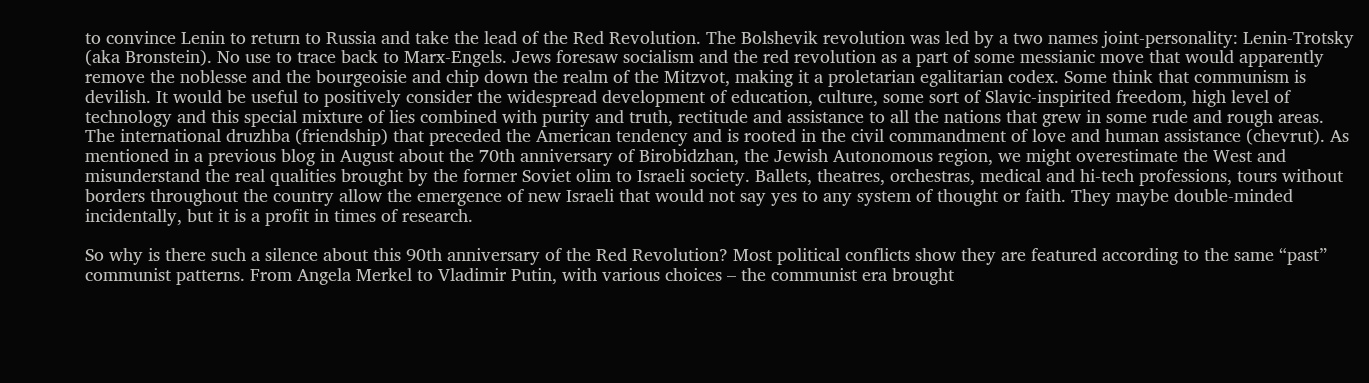to convince Lenin to return to Russia and take the lead of the Red Revolution. The Bolshevik revolution was led by a two names joint-personality: Lenin-Trotsky (aka Bronstein). No use to trace back to Marx-Engels. Jews foresaw socialism and the red revolution as a part of some messianic move that would apparently remove the noblesse and the bourgeoisie and chip down the realm of the Mitzvot, making it a proletarian egalitarian codex. Some think that communism is devilish. It would be useful to positively consider the widespread development of education, culture, some sort of Slavic-inspirited freedom, high level of technology and this special mixture of lies combined with purity and truth, rectitude and assistance to all the nations that grew in some rude and rough areas. The international druzhba (friendship) that preceded the American tendency and is rooted in the civil commandment of love and human assistance (chevrut). As mentioned in a previous blog in August about the 70th anniversary of Birobidzhan, the Jewish Autonomous region, we might overestimate the West and misunderstand the real qualities brought by the former Soviet olim to Israeli society. Ballets, theatres, orchestras, medical and hi-tech professions, tours without borders throughout the country allow the emergence of new Israeli that would not say yes to any system of thought or faith. They maybe double-minded incidentally, but it is a profit in times of research.

So why is there such a silence about this 90th anniversary of the Red Revolution? Most political conflicts show they are featured according to the same “past” communist patterns. From Angela Merkel to Vladimir Putin, with various choices – the communist era brought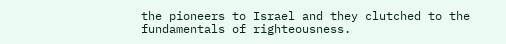the pioneers to Israel and they clutched to the fundamentals of righteousness.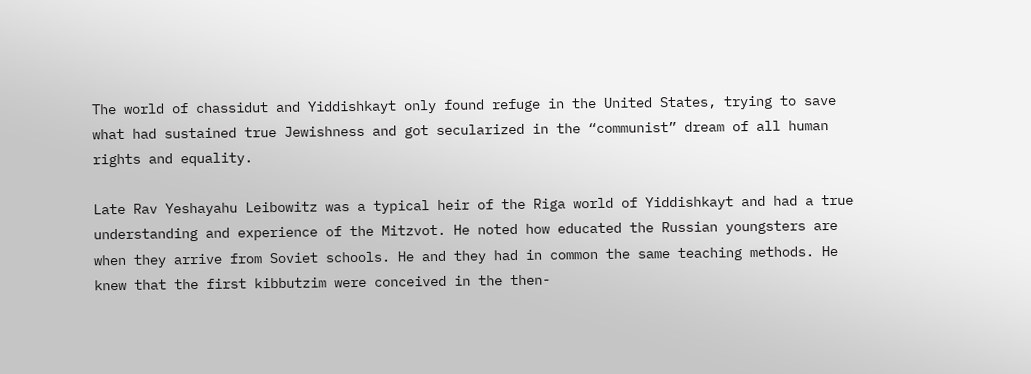The world of chassidut and Yiddishkayt only found refuge in the United States, trying to save what had sustained true Jewishness and got secularized in the “communist” dream of all human rights and equality.

Late Rav Yeshayahu Leibowitz was a typical heir of the Riga world of Yiddishkayt and had a true understanding and experience of the Mitzvot. He noted how educated the Russian youngsters are when they arrive from Soviet schools. He and they had in common the same teaching methods. He knew that the first kibbutzim were conceived in the then-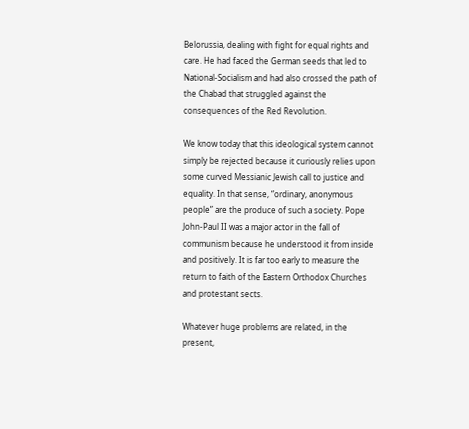Belorussia, dealing with fight for equal rights and care. He had faced the German seeds that led to National-Socialism and had also crossed the path of the Chabad that struggled against the consequences of the Red Revolution.

We know today that this ideological system cannot simply be rejected because it curiously relies upon some curved Messianic Jewish call to justice and equality. In that sense, “ordinary, anonymous people” are the produce of such a society. Pope John-Paul II was a major actor in the fall of communism because he understood it from inside and positively. It is far too early to measure the return to faith of the Eastern Orthodox Churches and protestant sects.

Whatever huge problems are related, in the present,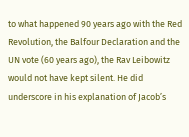to what happened 90 years ago with the Red Revolution, the Balfour Declaration and the UN vote (60 years ago), the Rav Leibowitz would not have kept silent. He did underscore in his explanation of Jacob’s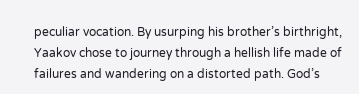peculiar vocation. By usurping his brother’s birthright, Yaakov chose to journey through a hellish life made of failures and wandering on a distorted path. God’s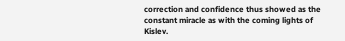correction and confidence thus showed as the constant miracle as with the coming lights of Kislev.